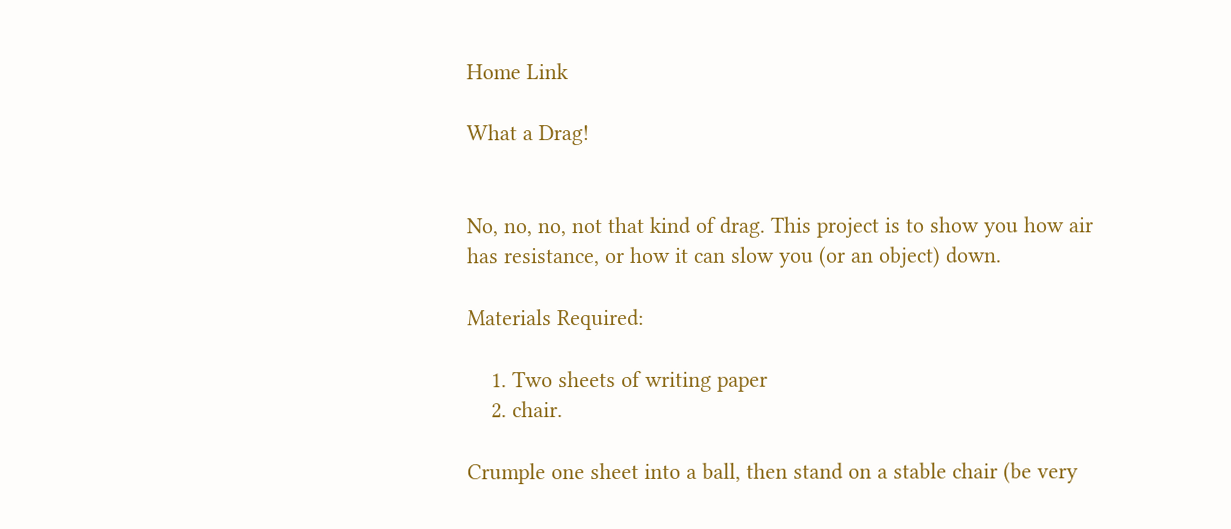Home Link

What a Drag!


No, no, no, not that kind of drag. This project is to show you how air has resistance, or how it can slow you (or an object) down.

Materials Required:

    1. Two sheets of writing paper
    2. chair.

Crumple one sheet into a ball, then stand on a stable chair (be very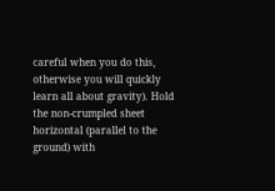careful when you do this, otherwise you will quickly learn all about gravity). Hold the non-crumpled sheet horizontal (parallel to the ground) with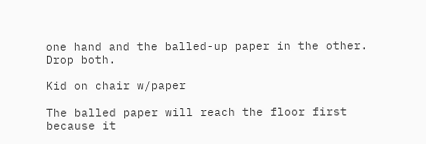one hand and the balled-up paper in the other. Drop both.

Kid on chair w/paper

The balled paper will reach the floor first because it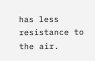has less resistance to the air.